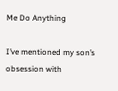Me Do Anything

I’ve mentioned my son’s obsession with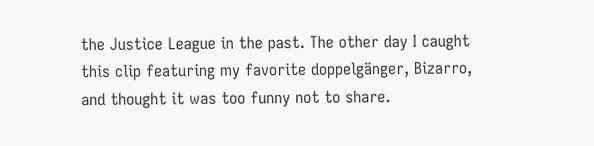the Justice League in the past. The other day I caught this clip featuring my favorite doppelgänger, Bizarro, and thought it was too funny not to share.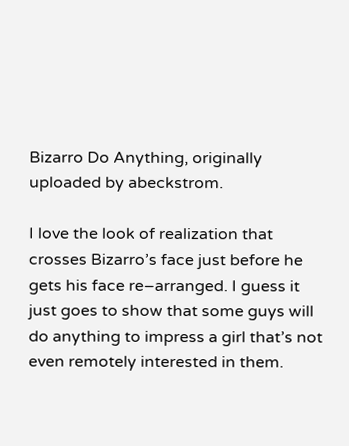Bizarro Do Anything, originally uploaded by abeckstrom.

I love the look of realization that crosses Bizarro’s face just before he gets his face re–arranged. I guess it just goes to show that some guys will do anything to impress a girl that’s not even remotely interested in them.